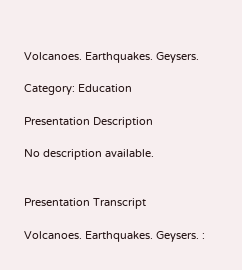Volcanoes. Earthquakes. Geysers.

Category: Education

Presentation Description

No description available.


Presentation Transcript

Volcanoes. Earthquakes. Geysers. :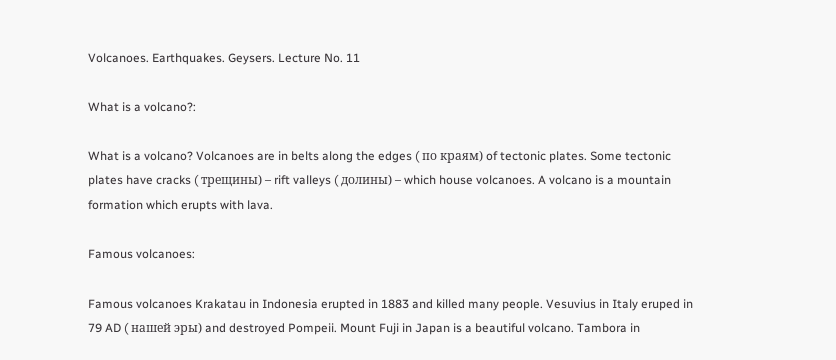Volcanoes. Earthquakes. Geysers. Lecture No. 11

What is a volcano?:

What is a volcano? Volcanoes are in belts along the edges ( по краям) of tectonic plates. Some tectonic plates have cracks ( трещины) – rift valleys ( долины) – which house volcanoes. A volcano is a mountain formation which erupts with lava.

Famous volcanoes:

Famous volcanoes Krakatau in Indonesia erupted in 1883 and killed many people. Vesuvius in Italy eruped in 79 AD ( нашей эры) and destroyed Pompeii. Mount Fuji in Japan is a beautiful volcano. Tambora in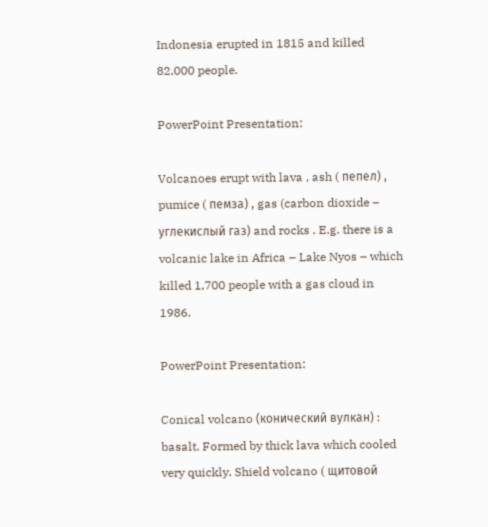Indonesia erupted in 1815 and killed 82,000 people.

PowerPoint Presentation:

Volcanoes erupt with lava , ash ( пепел) , pumice ( пемза) , gas (carbon dioxide – углекислый газ) and rocks . E.g. there is a volcanic lake in Africa – Lake Nyos – which killed 1,700 people with a gas cloud in 1986.

PowerPoint Presentation:

Conical volcano (конический вулкан) : basalt. Formed by thick lava which cooled very quickly. Shield volcano ( щитовой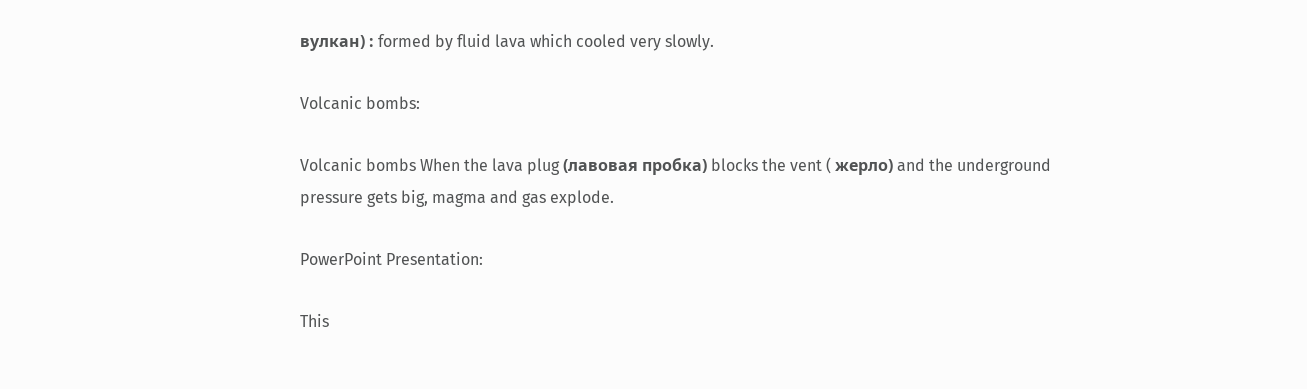вулкан) : formed by fluid lava which cooled very slowly.

Volcanic bombs:

Volcanic bombs When the lava plug (лавовая пробка) blocks the vent ( жерло) and the underground pressure gets big, magma and gas explode.

PowerPoint Presentation:

This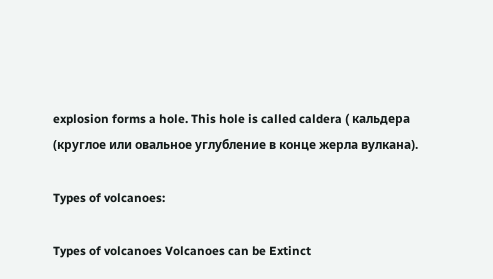explosion forms a hole. This hole is called caldera ( кальдера (круглое или овальное углубление в конце жерла вулкана).

Types of volcanoes:

Types of volcanoes Volcanoes can be Extinct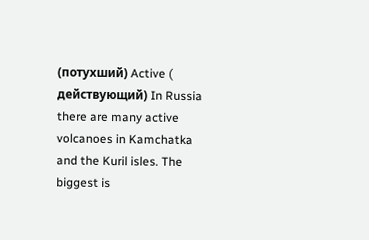(потухший) Active ( действующий) In Russia there are many active volcanoes in Kamchatka and the Kuril isles. The biggest is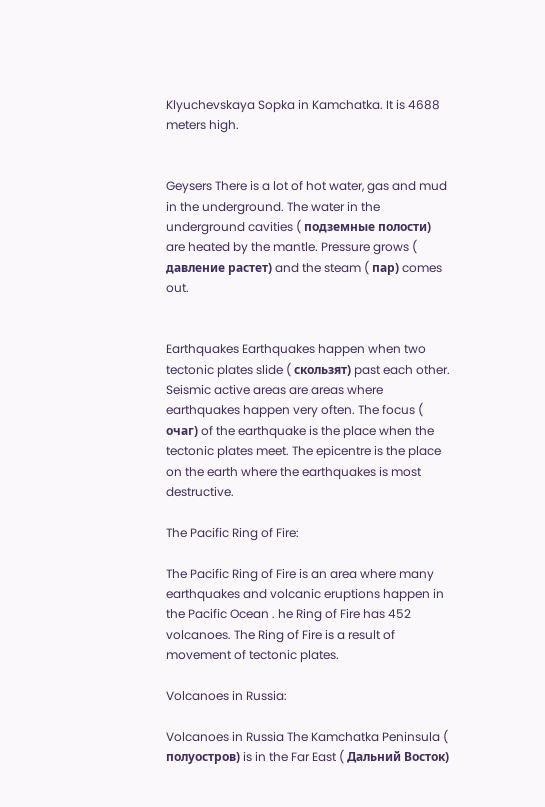Klyuchevskaya Sopka in Kamchatka. It is 4688 meters high.


Geysers There is a lot of hot water, gas and mud in the underground. The water in the underground cavities ( подземные полости) are heated by the mantle. Pressure grows ( давление растет) and the steam ( пар) comes out.


Earthquakes Earthquakes happen when two tectonic plates slide ( скользят) past each other. Seismic active areas are areas where earthquakes happen very often. The focus ( очаг) of the earthquake is the place when the tectonic plates meet. The epicentre is the place on the earth where the earthquakes is most destructive.

The Pacific Ring of Fire:

The Pacific Ring of Fire is an area where many earthquakes and volcanic eruptions happen in the Pacific Ocean . he Ring of Fire has 452 volcanoes. The Ring of Fire is a result of movement of tectonic plates.

Volcanoes in Russia:

Volcanoes in Russia The Kamchatka Peninsula ( полуостров) is in the Far East ( Дальний Восток)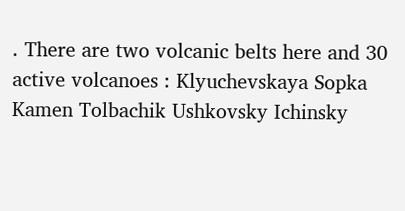. There are two volcanic belts here and 30 active volcanoes : Klyuchevskaya Sopka Kamen Tolbachik Ushkovsky Ichinsky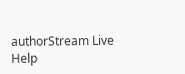authorStream Live Help